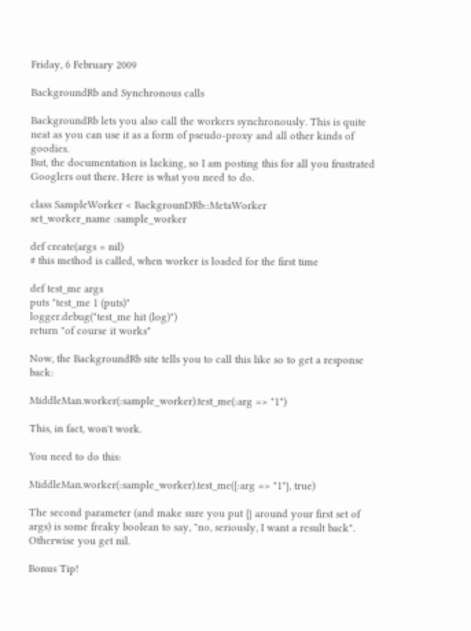Friday, 6 February 2009

BackgroundRb and Synchronous calls

BackgroundRb lets you also call the workers synchronously. This is quite neat as you can use it as a form of pseudo-proxy and all other kinds of goodies.
But, the documentation is lacking, so I am posting this for all you frustrated Googlers out there. Here is what you need to do.

class SampleWorker < BackgrounDRb::MetaWorker
set_worker_name :sample_worker

def create(args = nil)
# this method is called, when worker is loaded for the first time

def test_me args
puts "test_me 1 (puts)"
logger.debug("test_me hit (log)")
return "of course it works"

Now, the BackgroundRb site tells you to call this like so to get a response back:

MiddleMan.worker(:sample_worker).test_me(:arg => "1")

This, in fact, won't work.

You need to do this:

MiddleMan.worker(:sample_worker).test_me({:arg => "1"}, true)

The second parameter (and make sure you put {} around your first set of args) is some freaky boolean to say, "no, seriously, I want a result back". Otherwise you get nil.

Bonus Tip!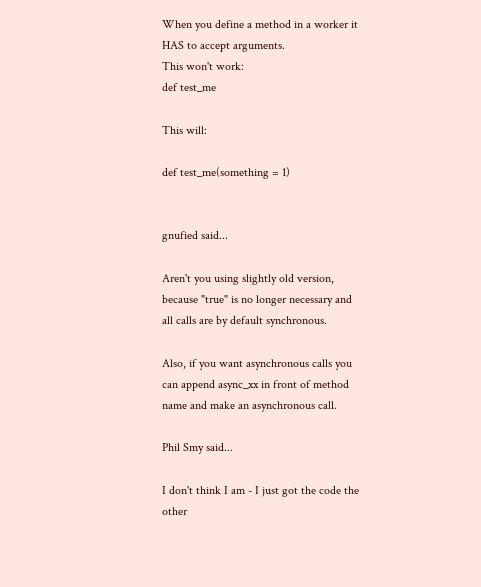When you define a method in a worker it HAS to accept arguments.
This won't work:
def test_me

This will:

def test_me(something = 1)


gnufied said...

Aren't you using slightly old version, because "true" is no longer necessary and all calls are by default synchronous.

Also, if you want asynchronous calls you can append async_xx in front of method name and make an asynchronous call.

Phil Smy said...

I don't think I am - I just got the code the other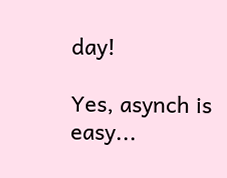day!

Yes, asynch is easy...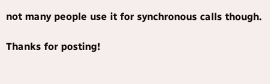not many people use it for synchronous calls though.

Thanks for posting!